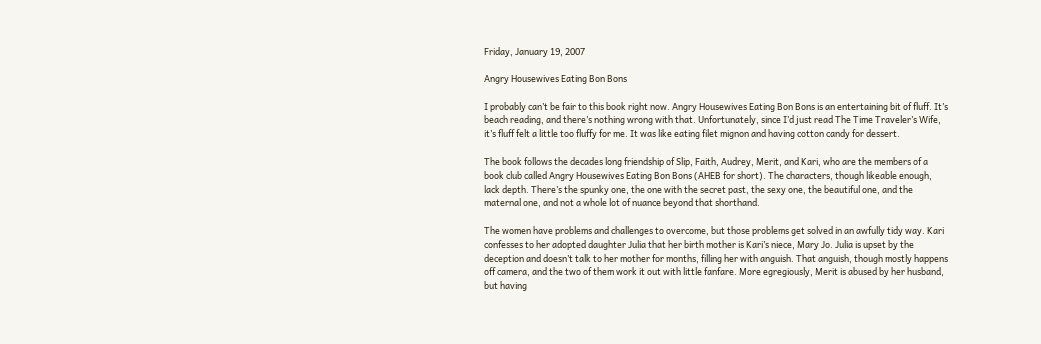Friday, January 19, 2007

Angry Housewives Eating Bon Bons

I probably can’t be fair to this book right now. Angry Housewives Eating Bon Bons is an entertaining bit of fluff. It’s beach reading, and there’s nothing wrong with that. Unfortunately, since I’d just read The Time Traveler’s Wife, it’s fluff felt a little too fluffy for me. It was like eating filet mignon and having cotton candy for dessert.

The book follows the decades long friendship of Slip, Faith, Audrey, Merit, and Kari, who are the members of a book club called Angry Housewives Eating Bon Bons (AHEB for short). The characters, though likeable enough, lack depth. There’s the spunky one, the one with the secret past, the sexy one, the beautiful one, and the maternal one, and not a whole lot of nuance beyond that shorthand.

The women have problems and challenges to overcome, but those problems get solved in an awfully tidy way. Kari confesses to her adopted daughter Julia that her birth mother is Kari’s niece, Mary Jo. Julia is upset by the deception and doesn’t talk to her mother for months, filling her with anguish. That anguish, though mostly happens off camera, and the two of them work it out with little fanfare. More egregiously, Merit is abused by her husband, but having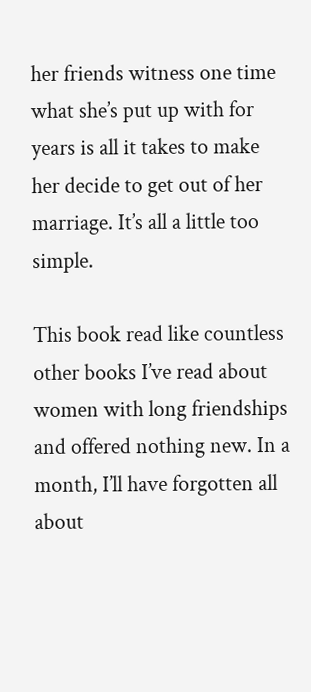her friends witness one time what she’s put up with for years is all it takes to make her decide to get out of her marriage. It’s all a little too simple.

This book read like countless other books I’ve read about women with long friendships and offered nothing new. In a month, I’ll have forgotten all about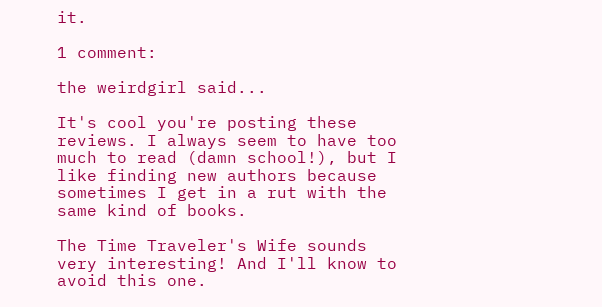it.

1 comment:

the weirdgirl said...

It's cool you're posting these reviews. I always seem to have too much to read (damn school!), but I like finding new authors because sometimes I get in a rut with the same kind of books.

The Time Traveler's Wife sounds very interesting! And I'll know to avoid this one.